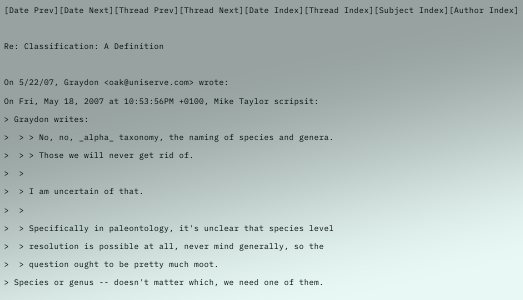[Date Prev][Date Next][Thread Prev][Thread Next][Date Index][Thread Index][Subject Index][Author Index]

Re: Classification: A Definition

On 5/22/07, Graydon <oak@uniserve.com> wrote:
On Fri, May 18, 2007 at 10:53:56PM +0100, Mike Taylor scripsit:
> Graydon writes:
>  > > No, no, _alpha_ taxonomy, the naming of species and genera.
>  > > Those we will never get rid of.
>  >
>  > I am uncertain of that.
>  >
>  > Specifically in paleontology, it's unclear that species level
>  > resolution is possible at all, never mind generally, so the
>  > question ought to be pretty much moot.
> Species or genus -- doesn't matter which, we need one of them.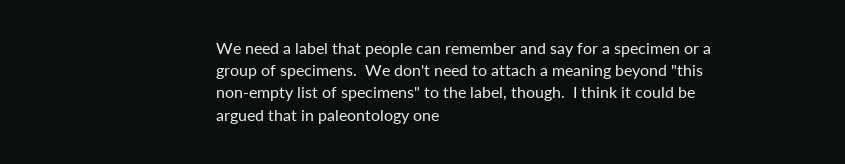We need a label that people can remember and say for a specimen or a
group of specimens.  We don't need to attach a meaning beyond "this
non-empty list of specimens" to the label, though.  I think it could be
argued that in paleontology one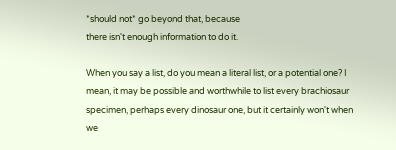*should not* go beyond that, because
there isn't enough information to do it.

When you say a list, do you mean a literal list, or a potential one? I mean, it may be possible and worthwhile to list every brachiosaur specimen, perhaps every dinosaur one, but it certainly won't when we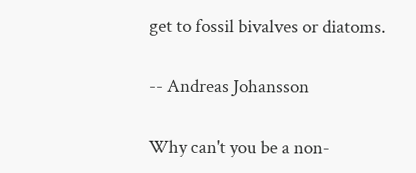get to fossil bivalves or diatoms.

-- Andreas Johansson

Why can't you be a non-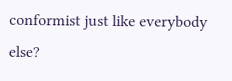conformist just like everybody else?